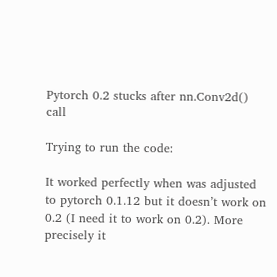Pytorch 0.2 stucks after nn.Conv2d() call

Trying to run the code:

It worked perfectly when was adjusted to pytorch 0.1.12 but it doesn’t work on 0.2 (I need it to work on 0.2). More precisely it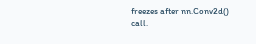freezes after nn.Conv2d() call.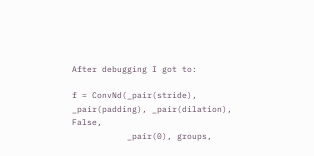After debugging I got to:

f = ConvNd(_pair(stride), _pair(padding), _pair(dilation), False,
           _pair(0), groups,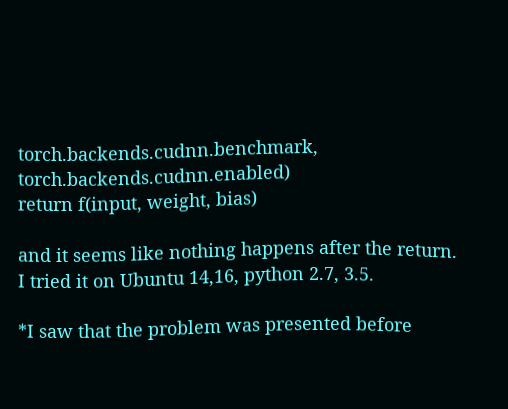torch.backends.cudnn.benchmark, torch.backends.cudnn.enabled)
return f(input, weight, bias)

and it seems like nothing happens after the return.
I tried it on Ubuntu 14,16, python 2.7, 3.5.

*I saw that the problem was presented before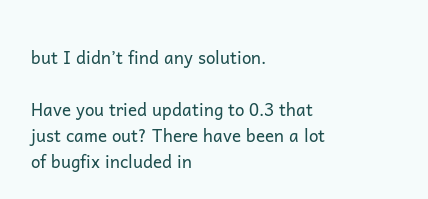but I didn’t find any solution.

Have you tried updating to 0.3 that just came out? There have been a lot of bugfix included in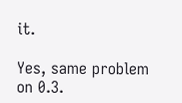it.

Yes, same problem on 0.3.